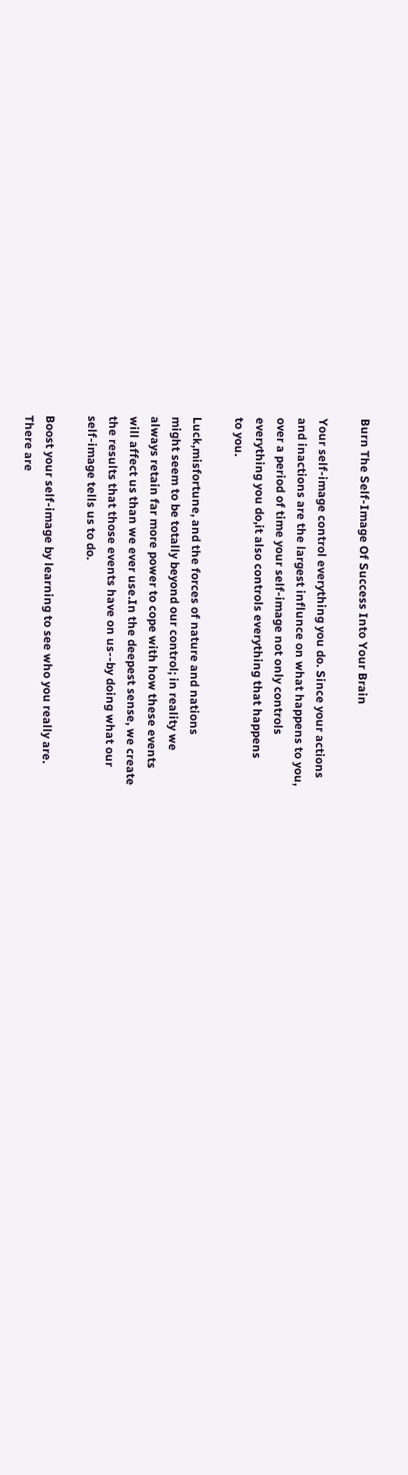Burn The Self-Image Of Success Into Your Brain

Your self-image control everything you do. Since your actions
and inactions are the largest influnce on what happens to you,
over a period of time your self-image not only controls
everything you do,it also controls everything that happens
to you.

Luck,misfortune, and the forces of nature and nations
might seem to be totally beyond our control; in reality we
always retain far more power to cope with how these events
will affect us than we ever use.In the deepest sense, we create
the results that those events have on us--by doing what our
self-image tells us to do.

Boost your self-image by learning to see who you really are.
There are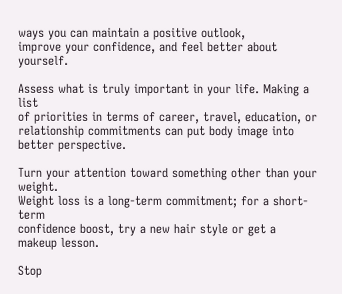ways you can maintain a positive outlook,
improve your confidence, and feel better about yourself.

Assess what is truly important in your life. Making a list
of priorities in terms of career, travel, education, or
relationship commitments can put body image into better perspective.

Turn your attention toward something other than your weight.
Weight loss is a long-term commitment; for a short-term
confidence boost, try a new hair style or get a makeup lesson.

Stop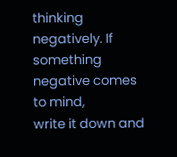thinking negatively. If something negative comes to mind,
write it down and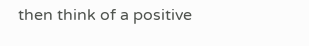then think of a positive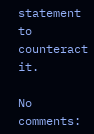statement to counteract it.

No comments: